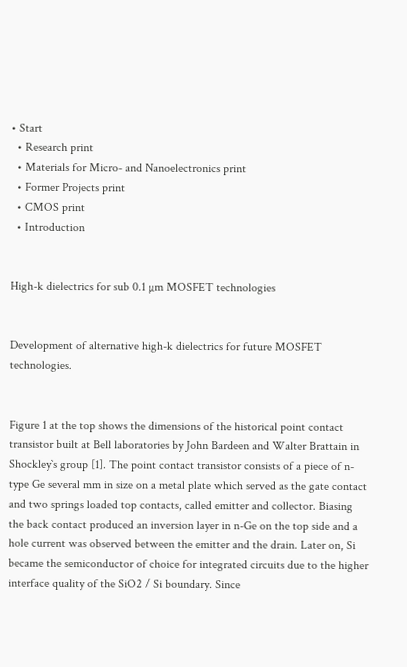• Start
  • Research print
  • Materials for Micro- and Nanoelectronics print
  • Former Projects print
  • CMOS print
  • Introduction


High-k dielectrics for sub 0.1 µm MOSFET technologies


Development of alternative high-k dielectrics for future MOSFET technologies.


Figure 1 at the top shows the dimensions of the historical point contact transistor built at Bell laboratories by John Bardeen and Walter Brattain in Shockley`s group [1]. The point contact transistor consists of a piece of n-type Ge several mm in size on a metal plate which served as the gate contact and two springs loaded top contacts, called emitter and collector. Biasing the back contact produced an inversion layer in n-Ge on the top side and a hole current was observed between the emitter and the drain. Later on, Si became the semiconductor of choice for integrated circuits due to the higher interface quality of the SiO2 / Si boundary. Since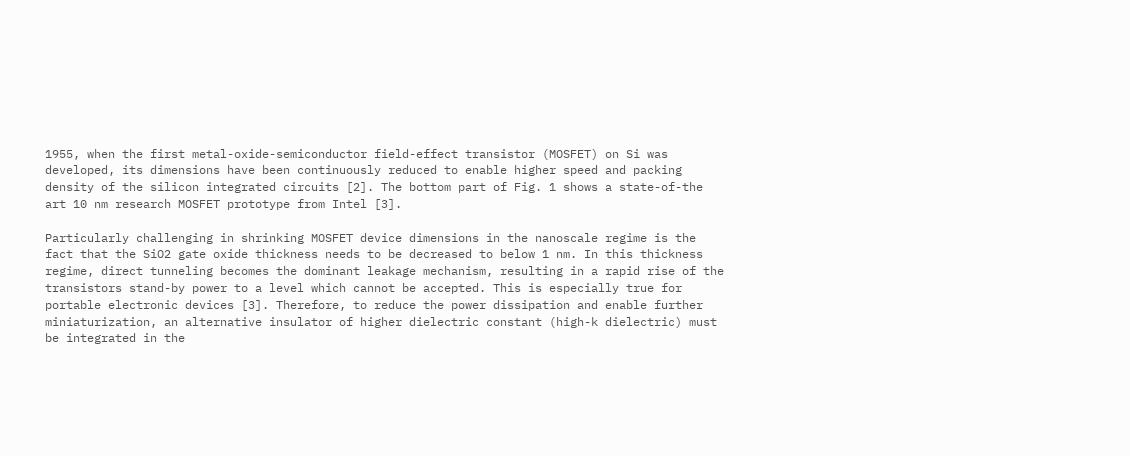1955, when the first metal-oxide-semiconductor field-effect transistor (MOSFET) on Si was developed, its dimensions have been continuously reduced to enable higher speed and packing density of the silicon integrated circuits [2]. The bottom part of Fig. 1 shows a state-of-the art 10 nm research MOSFET prototype from Intel [3].

Particularly challenging in shrinking MOSFET device dimensions in the nanoscale regime is the fact that the SiO2 gate oxide thickness needs to be decreased to below 1 nm. In this thickness regime, direct tunneling becomes the dominant leakage mechanism, resulting in a rapid rise of the transistors stand-by power to a level which cannot be accepted. This is especially true for portable electronic devices [3]. Therefore, to reduce the power dissipation and enable further miniaturization, an alternative insulator of higher dielectric constant (high-k dielectric) must be integrated in the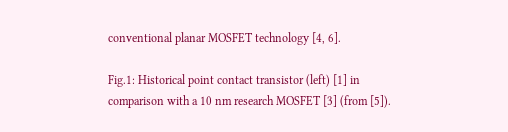conventional planar MOSFET technology [4, 6].

Fig.1: Historical point contact transistor (left) [1] in comparison with a 10 nm research MOSFET [3] (from [5]).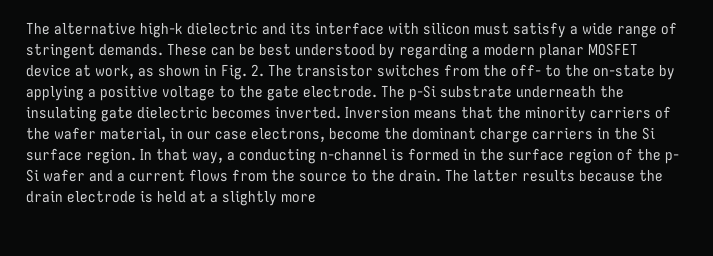The alternative high-k dielectric and its interface with silicon must satisfy a wide range of stringent demands. These can be best understood by regarding a modern planar MOSFET device at work, as shown in Fig. 2. The transistor switches from the off- to the on-state by applying a positive voltage to the gate electrode. The p-Si substrate underneath the insulating gate dielectric becomes inverted. Inversion means that the minority carriers of the wafer material, in our case electrons, become the dominant charge carriers in the Si surface region. In that way, a conducting n-channel is formed in the surface region of the p-Si wafer and a current flows from the source to the drain. The latter results because the drain electrode is held at a slightly more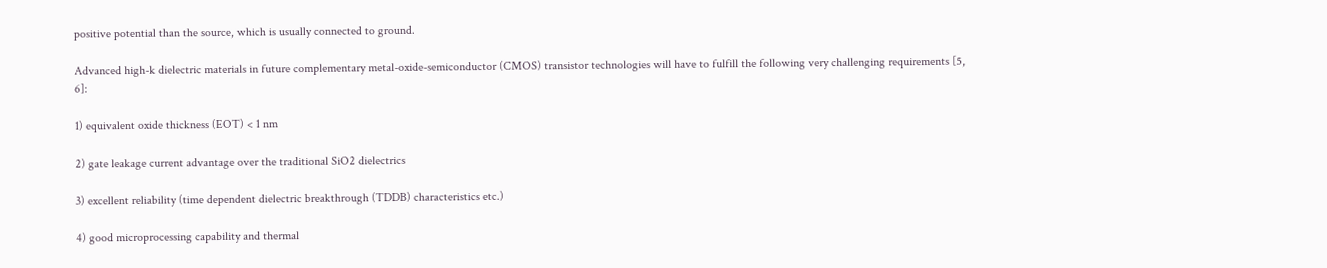positive potential than the source, which is usually connected to ground.

Advanced high-k dielectric materials in future complementary metal-oxide-semiconductor (CMOS) transistor technologies will have to fulfill the following very challenging requirements [5, 6]:

1) equivalent oxide thickness (EOT) < 1 nm

2) gate leakage current advantage over the traditional SiO2 dielectrics

3) excellent reliability (time dependent dielectric breakthrough (TDDB) characteristics etc.)

4) good microprocessing capability and thermal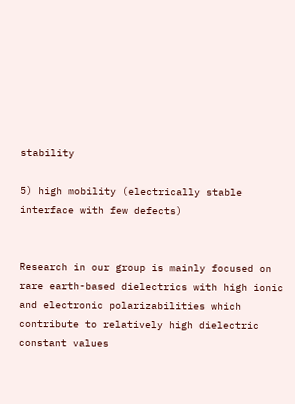stability

5) high mobility (electrically stable interface with few defects)


Research in our group is mainly focused on rare earth-based dielectrics with high ionic and electronic polarizabilities which contribute to relatively high dielectric constant values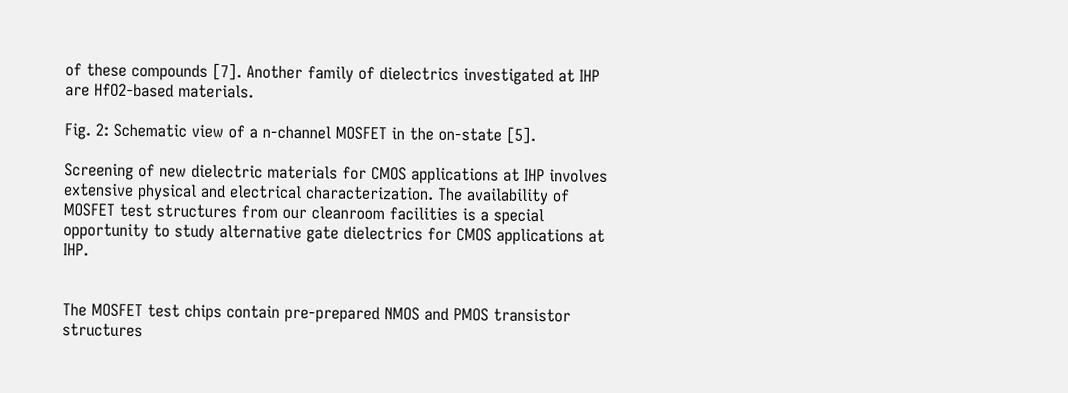of these compounds [7]. Another family of dielectrics investigated at IHP are HfO2-based materials.

Fig. 2: Schematic view of a n-channel MOSFET in the on-state [5].

Screening of new dielectric materials for CMOS applications at IHP involves extensive physical and electrical characterization. The availability of MOSFET test structures from our cleanroom facilities is a special opportunity to study alternative gate dielectrics for CMOS applications at IHP.


The MOSFET test chips contain pre-prepared NMOS and PMOS transistor structures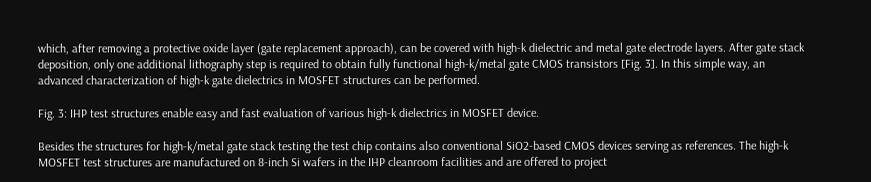which, after removing a protective oxide layer (gate replacement approach), can be covered with high-k dielectric and metal gate electrode layers. After gate stack deposition, only one additional lithography step is required to obtain fully functional high-k/metal gate CMOS transistors [Fig. 3]. In this simple way, an advanced characterization of high-k gate dielectrics in MOSFET structures can be performed.

Fig. 3: IHP test structures enable easy and fast evaluation of various high-k dielectrics in MOSFET device.

Besides the structures for high-k/metal gate stack testing the test chip contains also conventional SiO2-based CMOS devices serving as references. The high-k MOSFET test structures are manufactured on 8-inch Si wafers in the IHP cleanroom facilities and are offered to project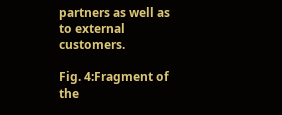partners as well as to external customers.

Fig. 4:Fragment of the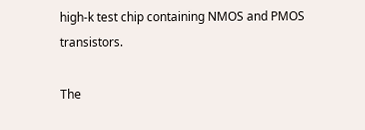high-k test chip containing NMOS and PMOS transistors.

The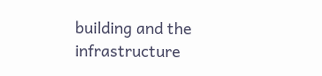building and the infrastructure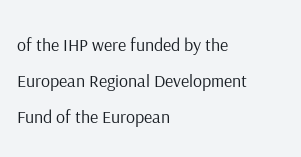of the IHP were funded by the European Regional Development Fund of the European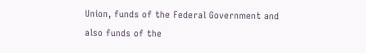Union, funds of the Federal Government and also funds of the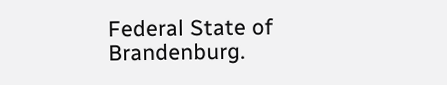Federal State of Brandenburg.